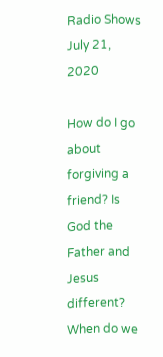Radio Shows
July 21, 2020

How do I go about forgiving a friend? Is God the Father and Jesus different? When do we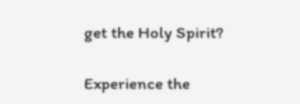get the Holy Spirit?

Experience the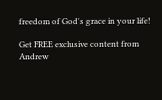freedom of God's grace in your life!

Get FREE exclusive content from Andrew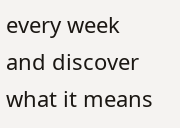every week and discover what it means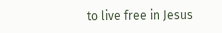to live free in Jesus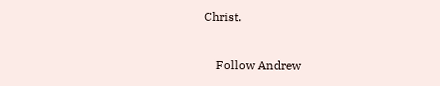Christ.

    Follow Andrew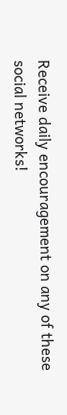Receive daily encouragement on any of these social networks!